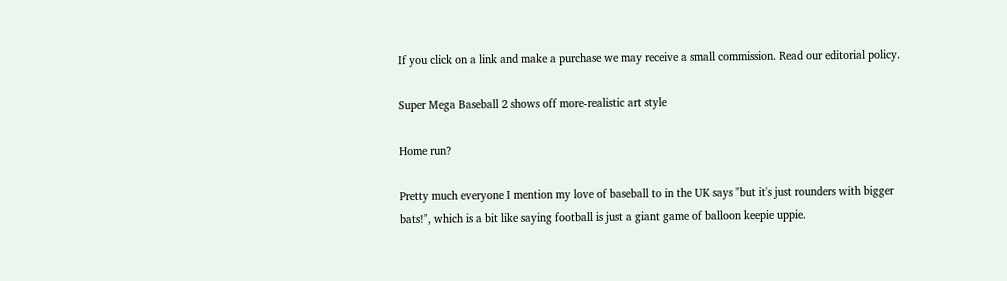If you click on a link and make a purchase we may receive a small commission. Read our editorial policy.

Super Mega Baseball 2 shows off more-realistic art style

Home run?

Pretty much everyone I mention my love of baseball to in the UK says "but it's just rounders with bigger bats!", which is a bit like saying football is just a giant game of balloon keepie uppie.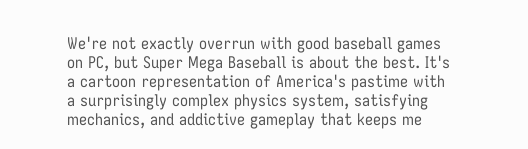We're not exactly overrun with good baseball games on PC, but Super Mega Baseball is about the best. It's a cartoon representation of America's pastime with a surprisingly complex physics system, satisfying mechanics, and addictive gameplay that keeps me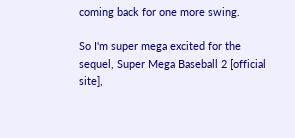coming back for one more swing.

So I'm super mega excited for the sequel, Super Mega Baseball 2 [official site],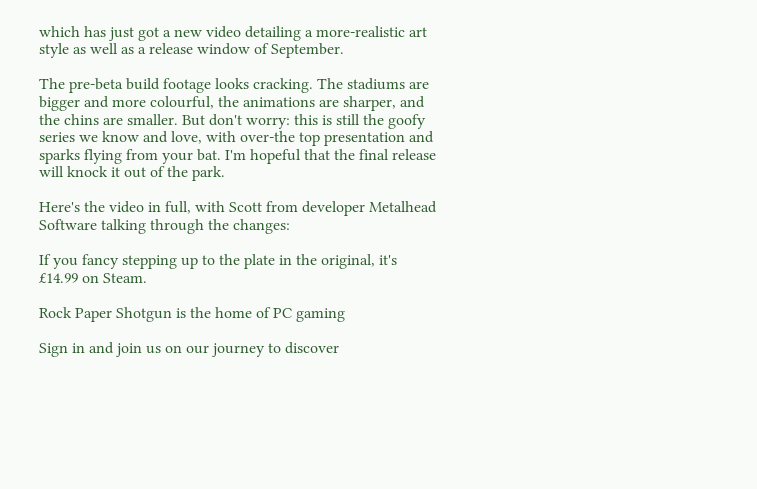which has just got a new video detailing a more-realistic art style as well as a release window of September.

The pre-beta build footage looks cracking. The stadiums are bigger and more colourful, the animations are sharper, and the chins are smaller. But don't worry: this is still the goofy series we know and love, with over-the top presentation and sparks flying from your bat. I'm hopeful that the final release will knock it out of the park.

Here's the video in full, with Scott from developer Metalhead Software talking through the changes:

If you fancy stepping up to the plate in the original, it's £14.99 on Steam.

Rock Paper Shotgun is the home of PC gaming

Sign in and join us on our journey to discover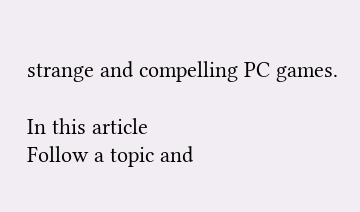strange and compelling PC games.

In this article
Follow a topic and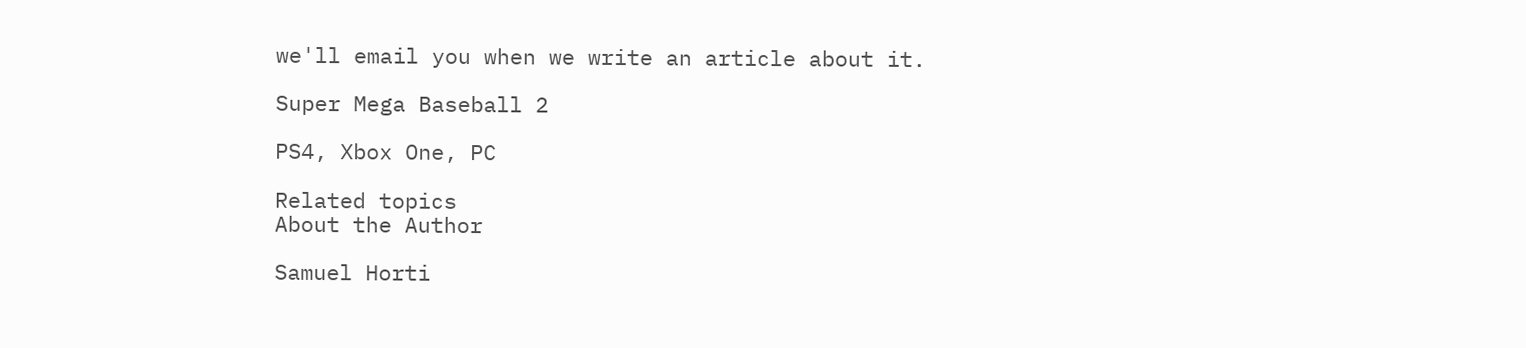we'll email you when we write an article about it.

Super Mega Baseball 2

PS4, Xbox One, PC

Related topics
About the Author

Samuel Horti